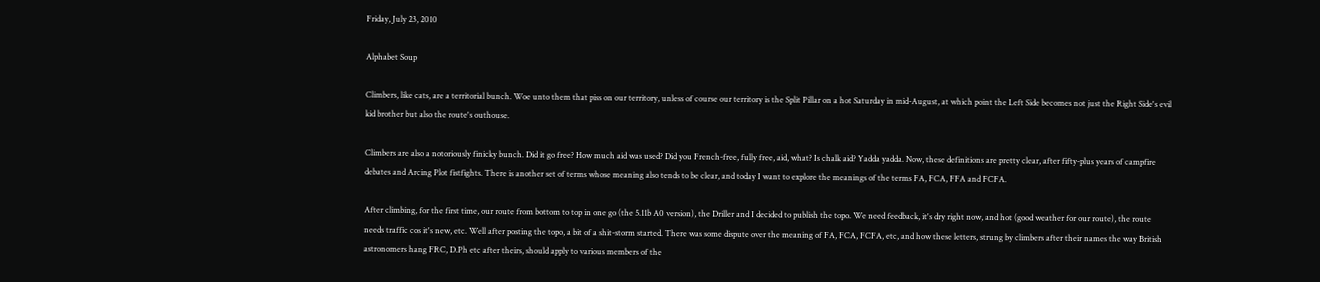Friday, July 23, 2010

Alphabet Soup

Climbers, like cats, are a territorial bunch. Woe unto them that piss on our territory, unless of course our territory is the Split Pillar on a hot Saturday in mid-August, at which point the Left Side becomes not just the Right Side's evil kid brother but also the route's outhouse.

Climbers are also a notoriously finicky bunch. Did it go free? How much aid was used? Did you French-free, fully free, aid, what? Is chalk aid? Yadda yadda. Now, these definitions are pretty clear, after fifty-plus years of campfire debates and Arcing Plot fistfights. There is another set of terms whose meaning also tends to be clear, and today I want to explore the meanings of the terms FA, FCA, FFA and FCFA.

After climbing, for the first time, our route from bottom to top in one go (the 5.11b A0 version), the Driller and I decided to publish the topo. We need feedback, it's dry right now, and hot (good weather for our route), the route needs traffic cos it's new, etc. Well after posting the topo, a bit of a shit-storm started. There was some dispute over the meaning of FA, FCA, FCFA, etc, and how these letters, strung by climbers after their names the way British astronomers hang FRC, D.Ph etc after theirs, should apply to various members of the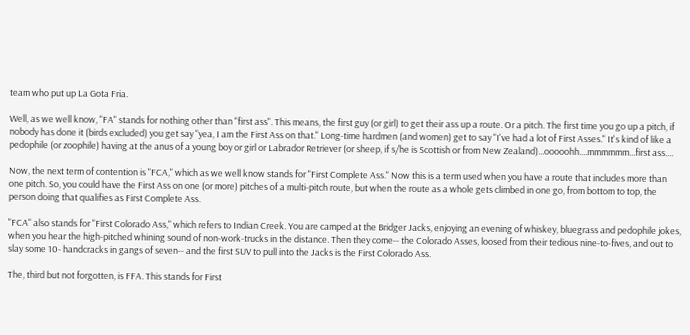team who put up La Gota Fria.

Well, as we well know, "FA" stands for nothing other than "first ass". This means, the first guy (or girl) to get their ass up a route. Or a pitch. The first time you go up a pitch, if nobody has done it (birds excluded) you get say "yea, I am the First Ass on that." Long-time hardmen (and women) get to say "I've had a lot of First Asses." It's kind of like a pedophile (or zoophile) having at the anus of a young boy or girl or Labrador Retriever (or sheep, if s/he is Scottish or from New Zealand)...ooooohh....mmmmmm...first ass....

Now, the next term of contention is "FCA," which as we well know stands for "First Complete Ass." Now this is a term used when you have a route that includes more than one pitch. So, you could have the First Ass on one (or more) pitches of a multi-pitch route, but when the route as a whole gets climbed in one go, from bottom to top, the person doing that qualifies as First Complete Ass.

"FCA" also stands for "First Colorado Ass," which refers to Indian Creek. You are camped at the Bridger Jacks, enjoying an evening of whiskey, bluegrass and pedophile jokes, when you hear the high-pitched whining sound of non-work-trucks in the distance. Then they come-- the Colorado Asses, loosed from their tedious nine-to-fives, and out to slay some 10- handcracks in gangs of seven-- and the first SUV to pull into the Jacks is the First Colorado Ass.

The, third but not forgotten, is FFA. This stands for First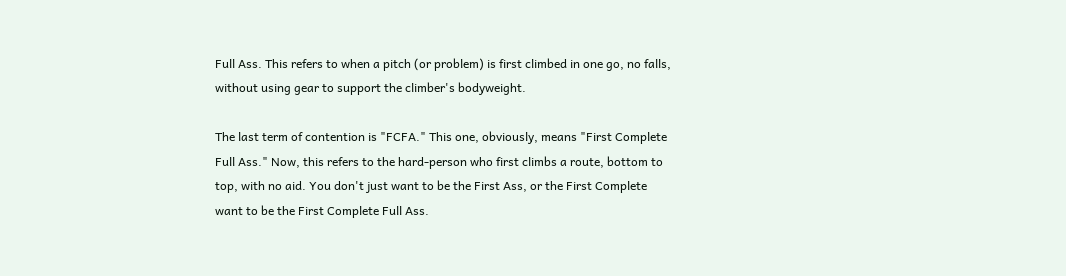Full Ass. This refers to when a pitch (or problem) is first climbed in one go, no falls, without using gear to support the climber's bodyweight.

The last term of contention is "FCFA." This one, obviously, means "First Complete Full Ass." Now, this refers to the hard-person who first climbs a route, bottom to top, with no aid. You don't just want to be the First Ass, or the First Complete want to be the First Complete Full Ass.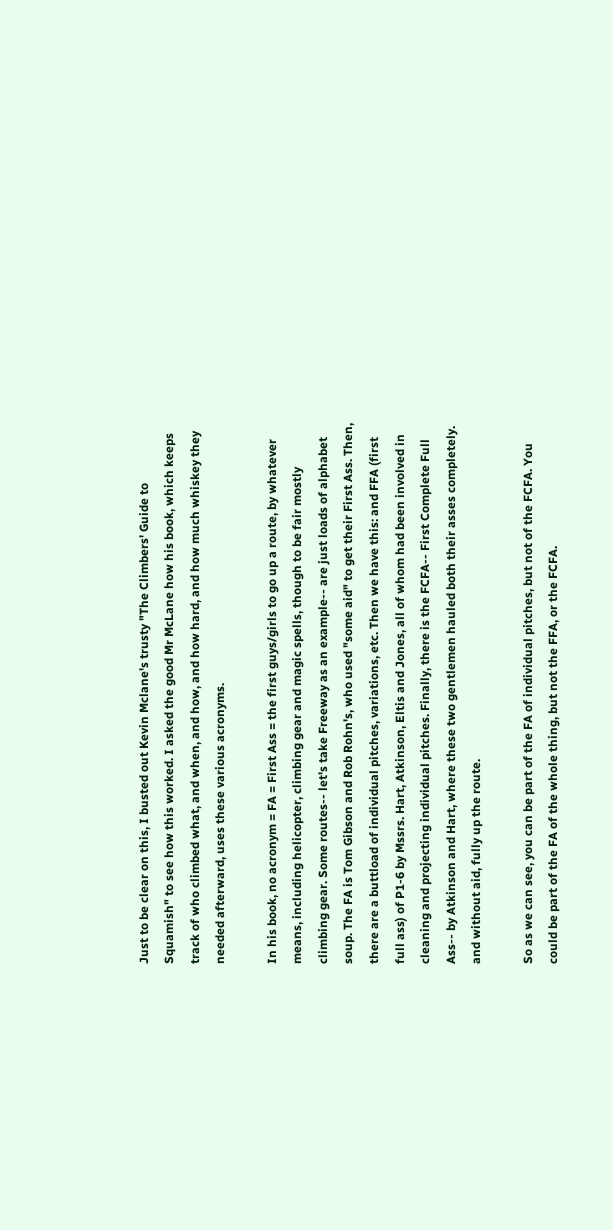Just to be clear on this, I busted out Kevin Mclane's trusty "The Climbers' Guide to Squamish" to see how this worked. I asked the good Mr McLane how his book, which keeps track of who climbed what, and when, and how, and how hard, and how much whiskey they needed afterward, uses these various acronyms.

In his book, no acronym = FA = First Ass = the first guys/girls to go up a route, by whatever means, including helicopter, climbing gear and magic spells, though to be fair mostly climbing gear. Some routes-- let's take Freeway as an example-- are just loads of alphabet soup. The FA is Tom Gibson and Rob Rohn's, who used "some aid" to get their First Ass. Then, there are a buttload of individual pitches, variations, etc. Then we have this: and FFA (first full ass) of P1-6 by Mssrs. Hart, Atkinson, Eltis and Jones, all of whom had been involved in cleaning and projecting individual pitches. Finally, there is the FCFA-- First Complete Full Ass-- by Atkinson and Hart, where these two gentlemen hauled both their asses completely. and without aid, fully up the route.

So as we can see, you can be part of the FA of individual pitches, but not of the FCFA. You could be part of the FA of the whole thing, but not the FFA, or the FCFA.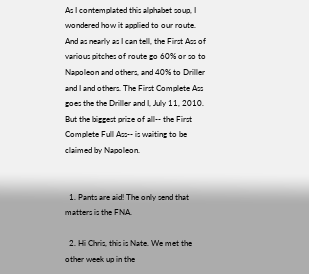As I contemplated this alphabet soup, I wondered how it applied to our route. And as nearly as I can tell, the First Ass of various pitches of route go 60% or so to Napoleon and others, and 40% to Driller and I and others. The First Complete Ass goes the the Driller and I, July 11, 2010. But the biggest prize of all-- the First Complete Full Ass-- is waiting to be claimed by Napoleon.


  1. Pants are aid! The only send that matters is the FNA.

  2. Hi Chris, this is Nate. We met the other week up in the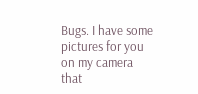Bugs. I have some pictures for you on my camera that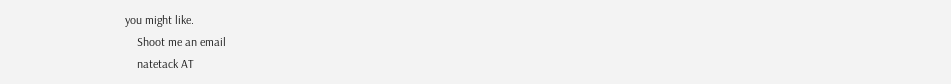you might like.
    Shoot me an email
    natetack AT